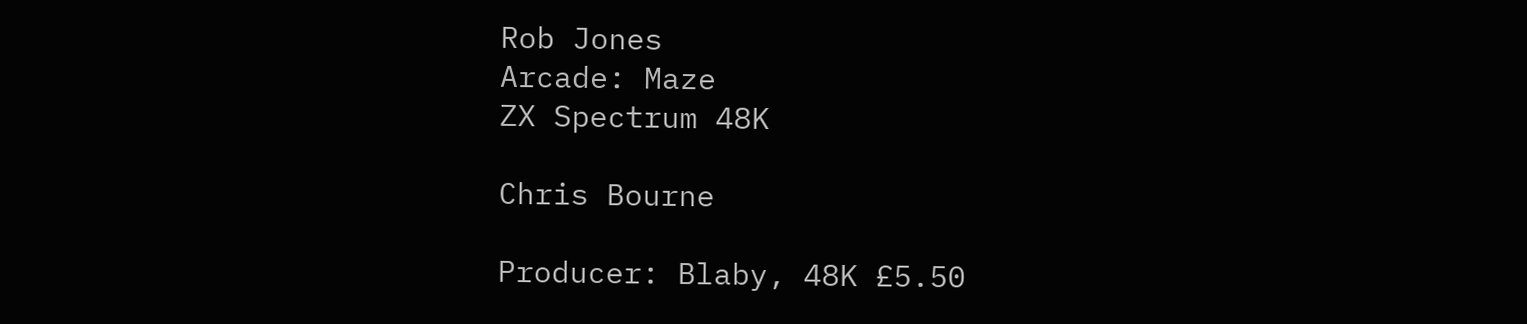Rob Jones
Arcade: Maze
ZX Spectrum 48K

Chris Bourne

Producer: Blaby, 48K £5.50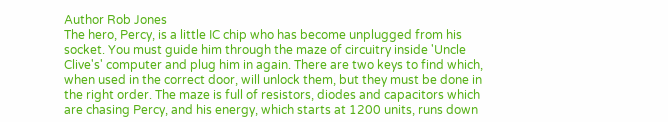Author Rob Jones
The hero, Percy, is a little IC chip who has become unplugged from his socket. You must guide him through the maze of circuitry inside 'Uncle Clive's' computer and plug him in again. There are two keys to find which, when used in the correct door, will unlock them, but they must be done in the right order. The maze is full of resistors, diodes and capacitors which are chasing Percy, and his energy, which starts at 1200 units, runs down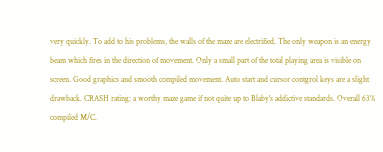very quickly. To add to his problems, the walls of the maze are electrified. The only weapon is an energy beam which fires in the direction of movement. Only a small part of the total playing area is visible on screen. Good graphics and smooth compiled movement. Auto start and cursor contgrol keys are a slight drawback. CRASH rating: a worthy maze game if not quite up to Blaby's addictive standards. Overall 63% compiled M/C.